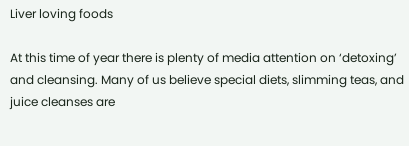Liver loving foods

At this time of year there is plenty of media attention on ‘detoxing’ and cleansing. Many of us believe special diets, slimming teas, and juice cleanses are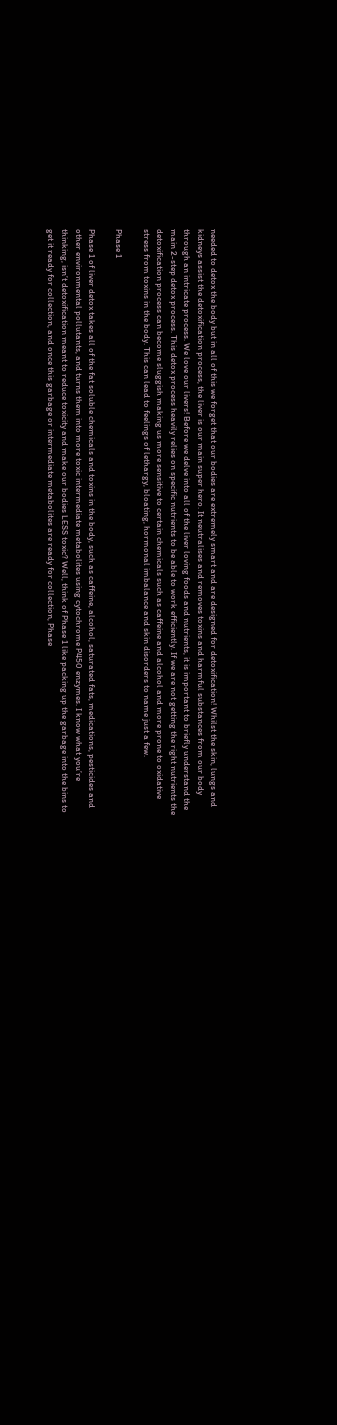needed to detox the body but in all of this we forget that our bodies are extremely smart and are designed for detoxification! Whilst the skin, lungs and kidneys assist the detoxification process, the liver is our main super hero. It neutralises and removes toxins and harmful substances from our body through an intricate process. We love our livers! Before we delve into all of the liver loving foods and nutrients, it is important to briefly understand the main 2-step detox process. This detox process heavily relies on specific nutrients to be able to work efficiently. If we are not getting the right nutrients the detoxification process can become sluggish making us more sensitive to certain chemicals such as caffeine and alcohol and more prone to oxidative stress from toxins in the body. This can lead to feelings of lethargy, bloating, hormonal imbalance and skin disorders to name just a few.

Phase 1

Phase 1 of liver detox takes all of the fat soluble chemicals and toxins in the body, such as caffeine, alcohol, saturated fats, medications, pesticides and other environmental pollutants, and turns them into more toxic intermediate metabolites using cytochrome P450 enzymes. I know what you’re thinking, isn’t detoxification meant to reduce toxicity and make our bodies LESS toxic? Well, think of Phase 1 like packing up the garbage into the bins to get it ready for collection, and once this garbage or intermediate metabolites are ready for collection, Phase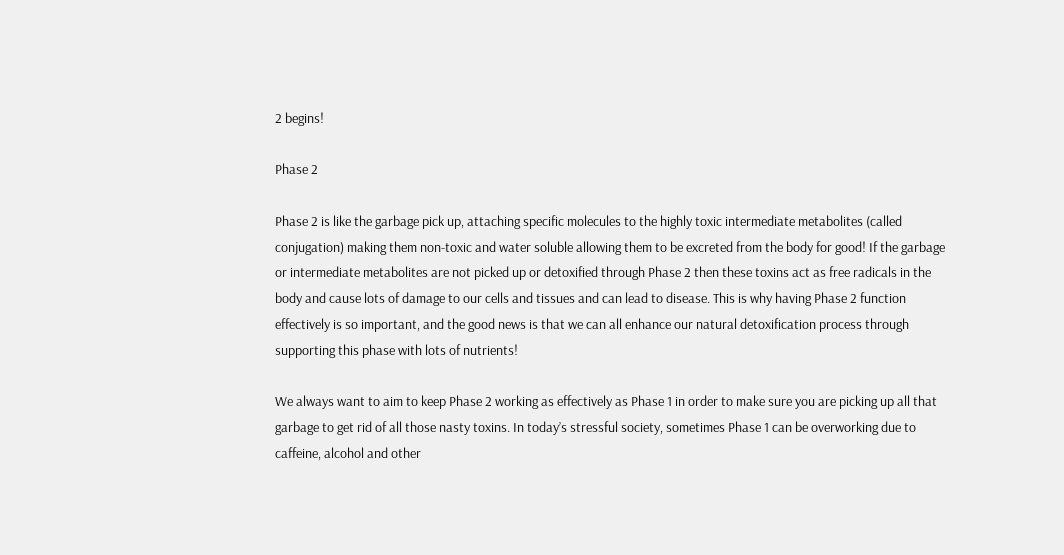2 begins!

Phase 2

Phase 2 is like the garbage pick up, attaching specific molecules to the highly toxic intermediate metabolites (called conjugation) making them non-toxic and water soluble allowing them to be excreted from the body for good! If the garbage or intermediate metabolites are not picked up or detoxified through Phase 2 then these toxins act as free radicals in the body and cause lots of damage to our cells and tissues and can lead to disease. This is why having Phase 2 function effectively is so important, and the good news is that we can all enhance our natural detoxification process through supporting this phase with lots of nutrients!

We always want to aim to keep Phase 2 working as effectively as Phase 1 in order to make sure you are picking up all that garbage to get rid of all those nasty toxins. In today’s stressful society, sometimes Phase 1 can be overworking due to caffeine, alcohol and other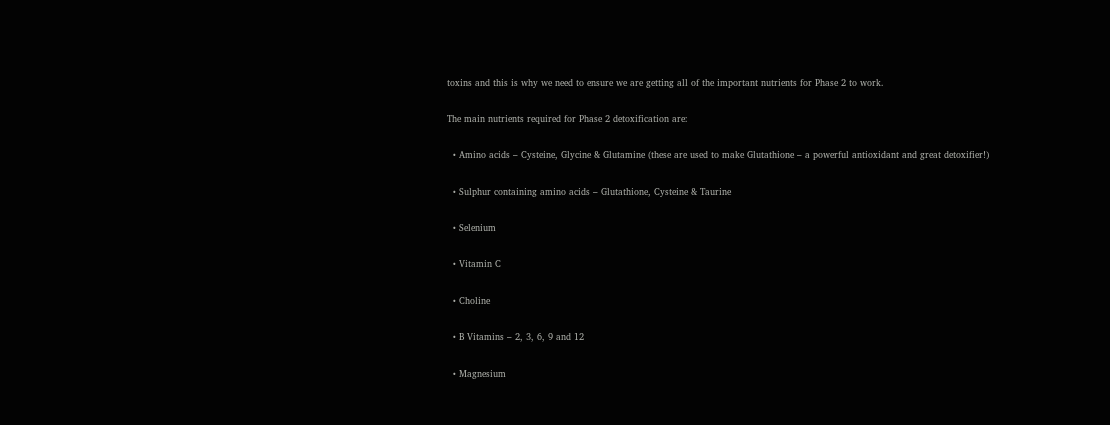toxins and this is why we need to ensure we are getting all of the important nutrients for Phase 2 to work.

The main nutrients required for Phase 2 detoxification are:

  • Amino acids – Cysteine, Glycine & Glutamine (these are used to make Glutathione – a powerful antioxidant and great detoxifier!)

  • Sulphur containing amino acids – Glutathione, Cysteine & Taurine

  • Selenium

  • Vitamin C

  • Choline

  • B Vitamins – 2, 3, 6, 9 and 12

  • Magnesium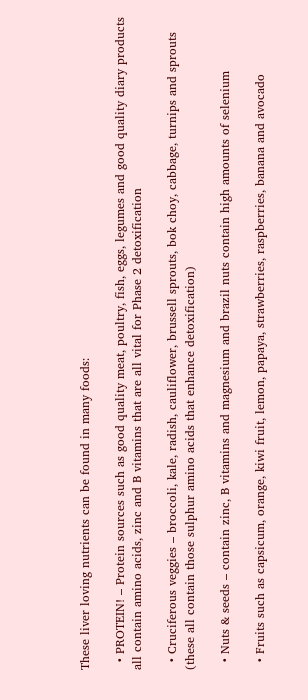These liver loving nutrients can be found in many foods:

  • PROTEIN! – Protein sources such as good quality meat, poultry, fish, eggs, legumes and good quality diary products all contain amino acids, zinc and B vitamins that are all vital for Phase 2 detoxification

  • Cruciferous veggies – broccoli, kale, radish, cauliflower, brussell sprouts, bok choy, cabbage, turnips and sprouts (these all contain those sulphur amino acids that enhance detoxification)

  • Nuts & seeds – contain zinc, B vitamins and magnesium and brazil nuts contain high amounts of selenium

  • Fruits such as capsicum, orange, kiwi fruit, lemon, papaya, strawberries, raspberries, banana and avocado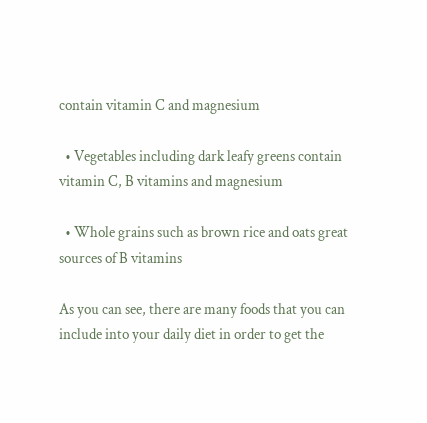contain vitamin C and magnesium

  • Vegetables including dark leafy greens contain vitamin C, B vitamins and magnesium

  • Whole grains such as brown rice and oats great sources of B vitamins

As you can see, there are many foods that you can include into your daily diet in order to get the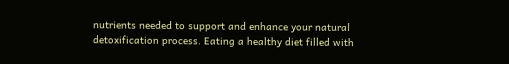nutrients needed to support and enhance your natural detoxification process. Eating a healthy diet filled with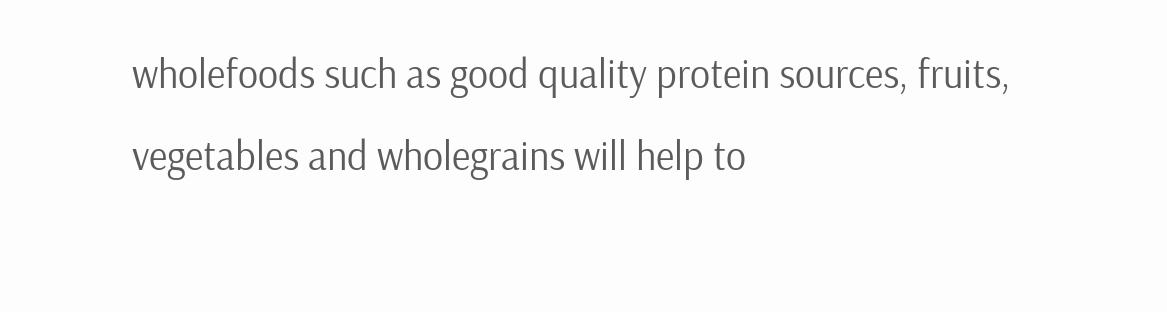wholefoods such as good quality protein sources, fruits, vegetables and wholegrains will help to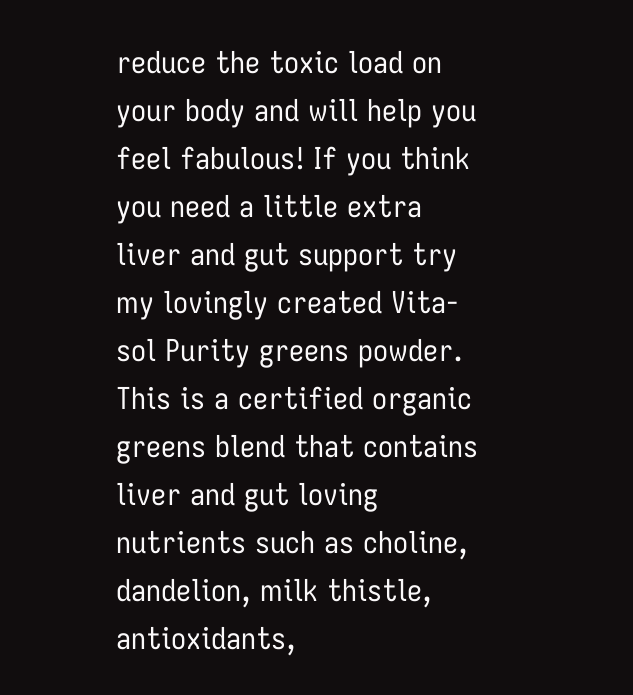reduce the toxic load on your body and will help you feel fabulous! If you think you need a little extra liver and gut support try my lovingly created Vita-sol Purity greens powder. This is a certified organic greens blend that contains liver and gut loving nutrients such as choline, dandelion, milk thistle, antioxidants,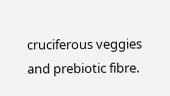cruciferous veggies and prebiotic fibre.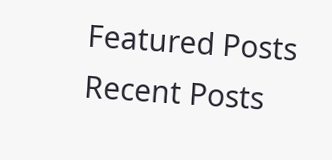Featured Posts
Recent Posts